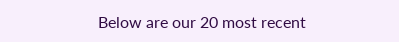Below are our 20 most recent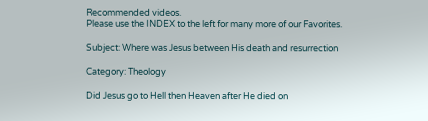Recommended videos.
Please use the INDEX to the left for many more of our Favorites.

Subject: Where was Jesus between His death and resurrection

Category: Theology

Did Jesus go to Hell then Heaven after He died on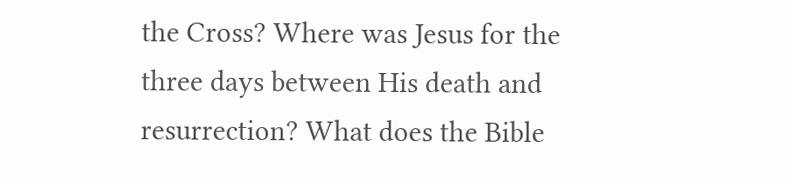the Cross? Where was Jesus for the three days between His death and resurrection? What does the Bible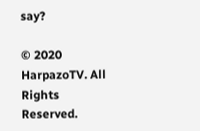say?

© 2020 HarpazoTV. All Rights Reserved.